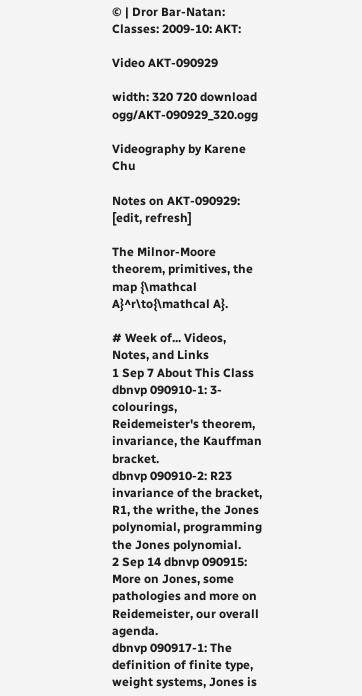© | Dror Bar-Natan: Classes: 2009-10: AKT:

Video AKT-090929

width: 320 720 download ogg/AKT-090929_320.ogg

Videography by Karene Chu

Notes on AKT-090929:    [edit, refresh]

The Milnor-Moore theorem, primitives, the map {\mathcal A}^r\to{\mathcal A}.

# Week of... Videos, Notes, and Links
1 Sep 7 About This Class
dbnvp 090910-1: 3-colourings, Reidemeister's theorem, invariance, the Kauffman bracket.
dbnvp 090910-2: R23 invariance of the bracket, R1, the writhe, the Jones polynomial, programming the Jones polynomial.
2 Sep 14 dbnvp 090915: More on Jones, some pathologies and more on Reidemeister, our overall agenda.
dbnvp 090917-1: The definition of finite type, weight systems, Jones is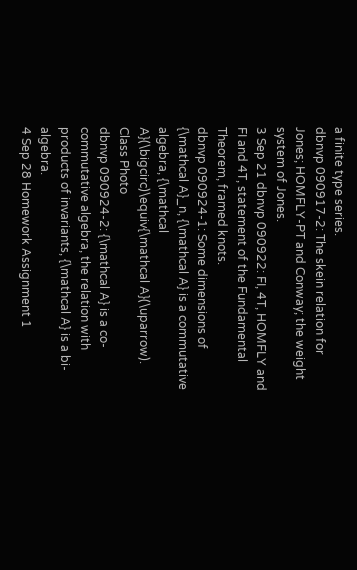a finite type series.
dbnvp 090917-2: The skein relation for Jones; HOMFLY-PT and Conway; the weight system of Jones.
3 Sep 21 dbnvp 090922: FI, 4T, HOMFLY and FI and 4T, statement of the Fundamental Theorem, framed knots.
dbnvp 090924-1: Some dimensions of {\mathcal A}_n, {\mathcal A} is a commutative algebra, {\mathcal A}(\bigcirc)\equiv{\mathcal A}(\uparrow).
Class Photo
dbnvp 090924-2: {\mathcal A} is a co-commutative algebra, the relation with products of invariants, {\mathcal A} is a bi-algebra.
4 Sep 28 Homework Assignment 1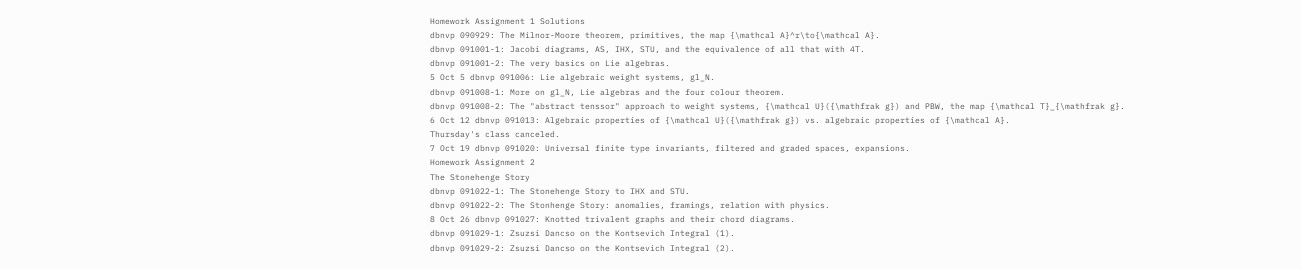Homework Assignment 1 Solutions
dbnvp 090929: The Milnor-Moore theorem, primitives, the map {\mathcal A}^r\to{\mathcal A}.
dbnvp 091001-1: Jacobi diagrams, AS, IHX, STU, and the equivalence of all that with 4T.
dbnvp 091001-2: The very basics on Lie algebras.
5 Oct 5 dbnvp 091006: Lie algebraic weight systems, gl_N.
dbnvp 091008-1: More on gl_N, Lie algebras and the four colour theorem.
dbnvp 091008-2: The "abstract tenssor" approach to weight systems, {\mathcal U}({\mathfrak g}) and PBW, the map {\mathcal T}_{\mathfrak g}.
6 Oct 12 dbnvp 091013: Algebraic properties of {\mathcal U}({\mathfrak g}) vs. algebraic properties of {\mathcal A}.
Thursday's class canceled.
7 Oct 19 dbnvp 091020: Universal finite type invariants, filtered and graded spaces, expansions.
Homework Assignment 2
The Stonehenge Story
dbnvp 091022-1: The Stonehenge Story to IHX and STU.
dbnvp 091022-2: The Stonhenge Story: anomalies, framings, relation with physics.
8 Oct 26 dbnvp 091027: Knotted trivalent graphs and their chord diagrams.
dbnvp 091029-1: Zsuzsi Dancso on the Kontsevich Integral (1).
dbnvp 091029-2: Zsuzsi Dancso on the Kontsevich Integral (2).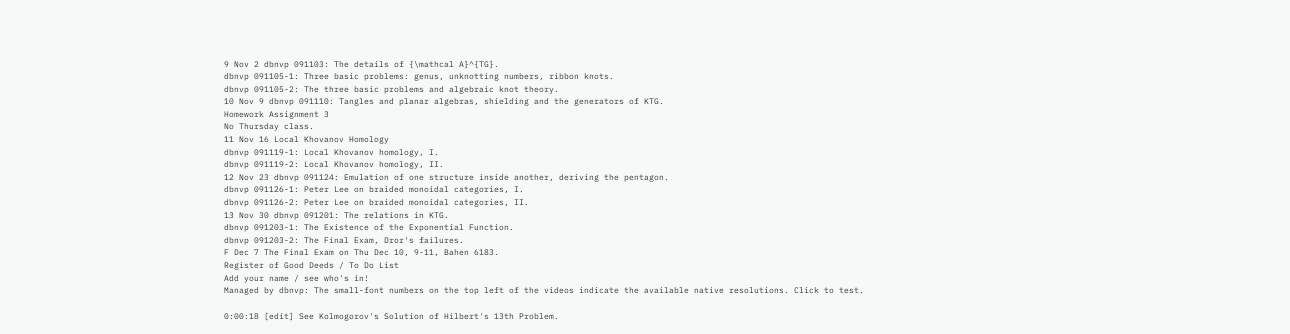9 Nov 2 dbnvp 091103: The details of {\mathcal A}^{TG}.
dbnvp 091105-1: Three basic problems: genus, unknotting numbers, ribbon knots.
dbnvp 091105-2: The three basic problems and algebraic knot theory.
10 Nov 9 dbnvp 091110: Tangles and planar algebras, shielding and the generators of KTG.
Homework Assignment 3
No Thursday class.
11 Nov 16 Local Khovanov Homology
dbnvp 091119-1: Local Khovanov homology, I.
dbnvp 091119-2: Local Khovanov homology, II.
12 Nov 23 dbnvp 091124: Emulation of one structure inside another, deriving the pentagon.
dbnvp 091126-1: Peter Lee on braided monoidal categories, I.
dbnvp 091126-2: Peter Lee on braided monoidal categories, II.
13 Nov 30 dbnvp 091201: The relations in KTG.
dbnvp 091203-1: The Existence of the Exponential Function.
dbnvp 091203-2: The Final Exam, Dror's failures.
F Dec 7 The Final Exam on Thu Dec 10, 9-11, Bahen 6183.
Register of Good Deeds / To Do List
Add your name / see who's in!
Managed by dbnvp: The small-font numbers on the top left of the videos indicate the available native resolutions. Click to test.

0:00:18 [edit] See Kolmogorov's Solution of Hilbert's 13th Problem.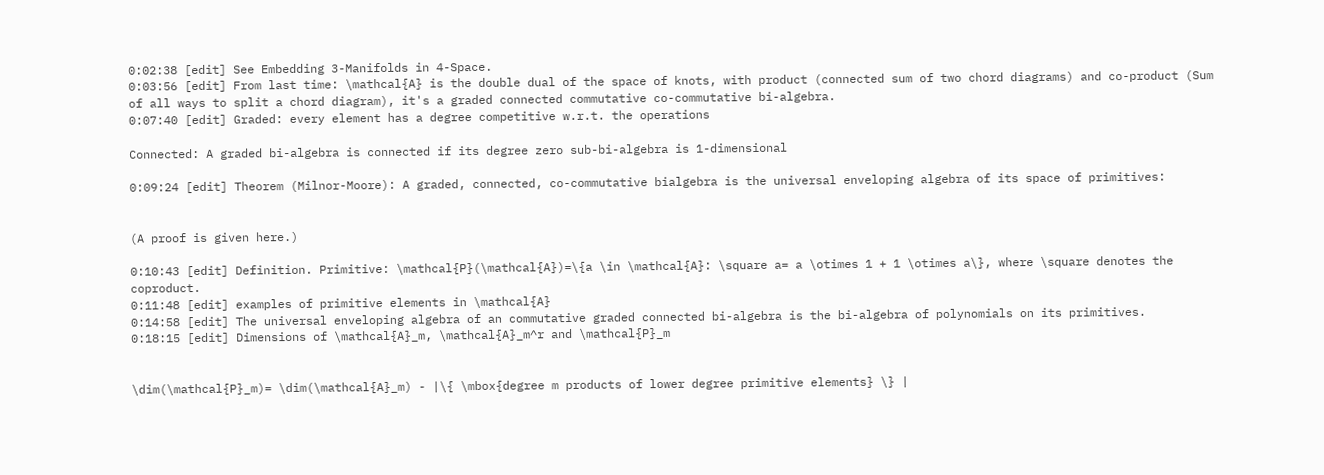0:02:38 [edit] See Embedding 3-Manifolds in 4-Space.
0:03:56 [edit] From last time: \mathcal{A} is the double dual of the space of knots, with product (connected sum of two chord diagrams) and co-product (Sum of all ways to split a chord diagram), it's a graded connected commutative co-commutative bi-algebra.
0:07:40 [edit] Graded: every element has a degree competitive w.r.t. the operations

Connected: A graded bi-algebra is connected if its degree zero sub-bi-algebra is 1-dimensional

0:09:24 [edit] Theorem (Milnor-Moore): A graded, connected, co-commutative bialgebra is the universal enveloping algebra of its space of primitives:


(A proof is given here.)

0:10:43 [edit] Definition. Primitive: \mathcal{P}(\mathcal{A})=\{a \in \mathcal{A}: \square a= a \otimes 1 + 1 \otimes a\}, where \square denotes the coproduct.
0:11:48 [edit] examples of primitive elements in \mathcal{A}
0:14:58 [edit] The universal enveloping algebra of an commutative graded connected bi-algebra is the bi-algebra of polynomials on its primitives.
0:18:15 [edit] Dimensions of \mathcal{A}_m, \mathcal{A}_m^r and \mathcal{P}_m


\dim(\mathcal{P}_m)= \dim(\mathcal{A}_m) - |\{ \mbox{degree m products of lower degree primitive elements} \} |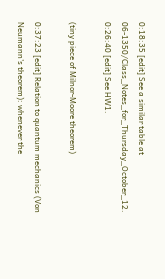0:18:35 [edit] See a similar table at 06-1350/Class_Notes_for_Thursday_October_12.
0:26:40 [edit] See HW1.

(tiny piece of Milnor-Moore theorem)

0:37:23 [edit] Relation to quantum mechanics (Von Neumann's theorem): whenever the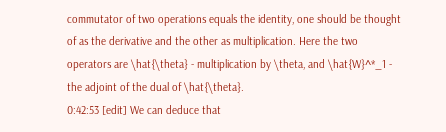commutator of two operations equals the identity, one should be thought of as the derivative and the other as multiplication. Here the two operators are \hat{\theta} - multiplication by \theta, and \hat{W}^*_1 - the adjoint of the dual of \hat{\theta}.
0:42:53 [edit] We can deduce that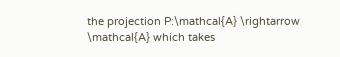the projection P:\mathcal{A} \rightarrow \mathcal{A} which takes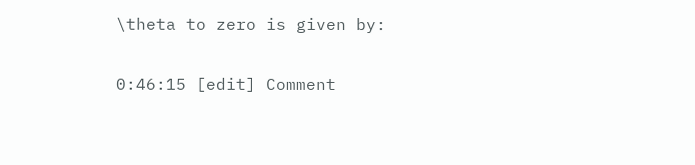\theta to zero is given by:

0:46:15 [edit] Comment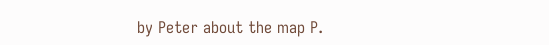by Peter about the map P.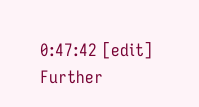0:47:42 [edit] Further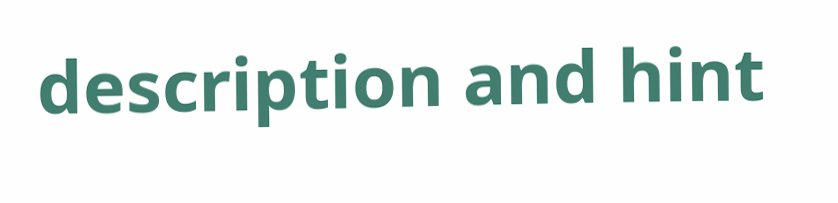description and hint